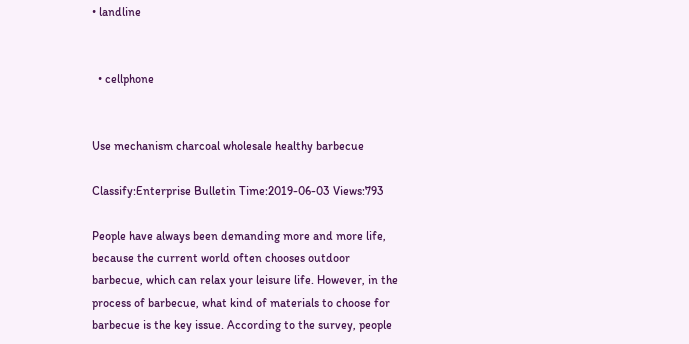• landline


  • cellphone


Use mechanism charcoal wholesale healthy barbecue

Classify:Enterprise Bulletin Time:2019-06-03 Views:793

People have always been demanding more and more life, because the current world often chooses outdoor barbecue, which can relax your leisure life. However, in the process of barbecue, what kind of materials to choose for barbecue is the key issue. According to the survey, people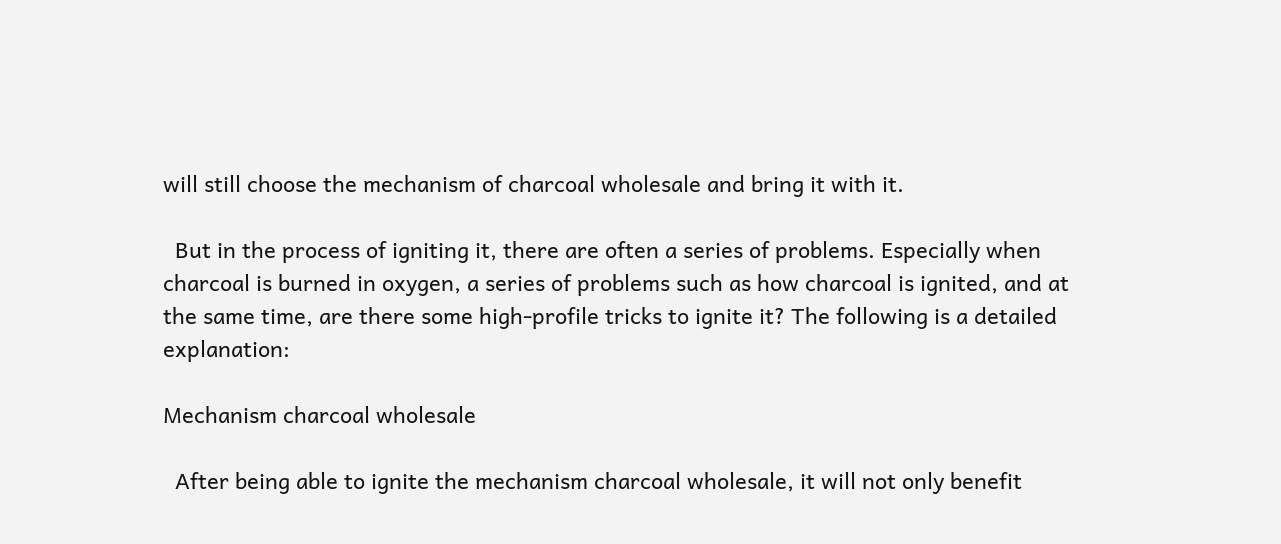will still choose the mechanism of charcoal wholesale and bring it with it.

  But in the process of igniting it, there are often a series of problems. Especially when charcoal is burned in oxygen, a series of problems such as how charcoal is ignited, and at the same time, are there some high-profile tricks to ignite it? The following is a detailed explanation:

Mechanism charcoal wholesale

  After being able to ignite the mechanism charcoal wholesale, it will not only benefit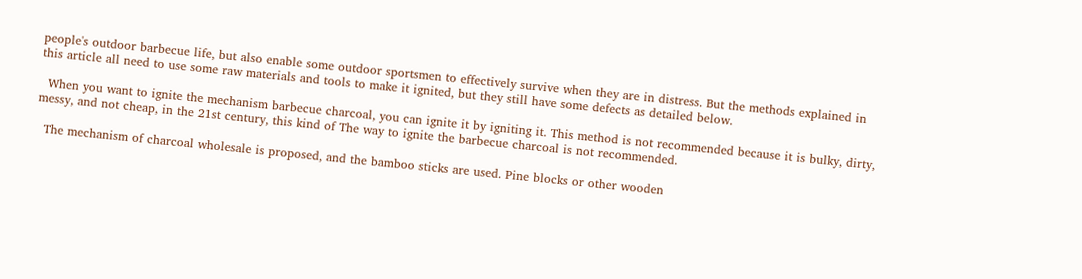people's outdoor barbecue life, but also enable some outdoor sportsmen to effectively survive when they are in distress. But the methods explained in this article all need to use some raw materials and tools to make it ignited, but they still have some defects as detailed below.

  When you want to ignite the mechanism barbecue charcoal, you can ignite it by igniting it. This method is not recommended because it is bulky, dirty, messy, and not cheap, in the 21st century, this kind of The way to ignite the barbecue charcoal is not recommended.

  The mechanism of charcoal wholesale is proposed, and the bamboo sticks are used. Pine blocks or other wooden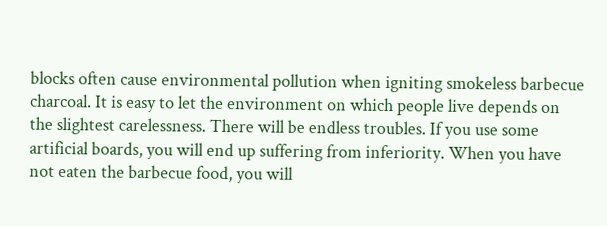blocks often cause environmental pollution when igniting smokeless barbecue charcoal. It is easy to let the environment on which people live depends on the slightest carelessness. There will be endless troubles. If you use some artificial boards, you will end up suffering from inferiority. When you have not eaten the barbecue food, you will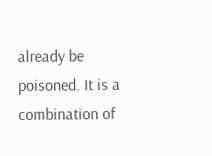already be poisoned. It is a combination of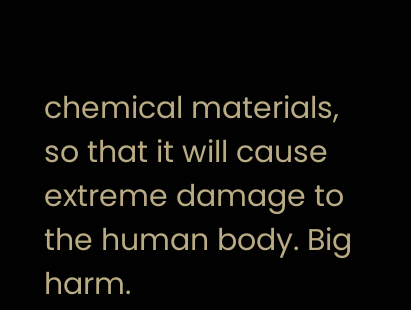chemical materials, so that it will cause extreme damage to the human body. Big harm.